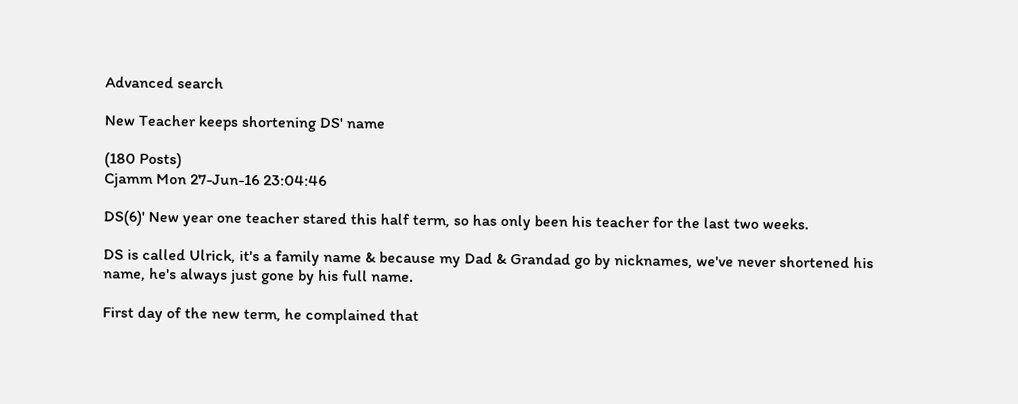Advanced search

New Teacher keeps shortening DS' name

(180 Posts)
Cjamm Mon 27-Jun-16 23:04:46

DS(6)' New year one teacher stared this half term, so has only been his teacher for the last two weeks.

DS is called Ulrick, it's a family name & because my Dad & Grandad go by nicknames, we've never shortened his name, he's always just gone by his full name.

First day of the new term, he complained that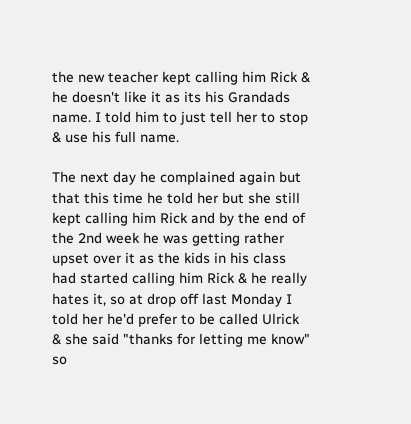the new teacher kept calling him Rick & he doesn't like it as its his Grandads name. I told him to just tell her to stop & use his full name.

The next day he complained again but that this time he told her but she still kept calling him Rick and by the end of the 2nd week he was getting rather upset over it as the kids in his class had started calling him Rick & he really hates it, so at drop off last Monday I told her he'd prefer to be called Ulrick & she said "thanks for letting me know" so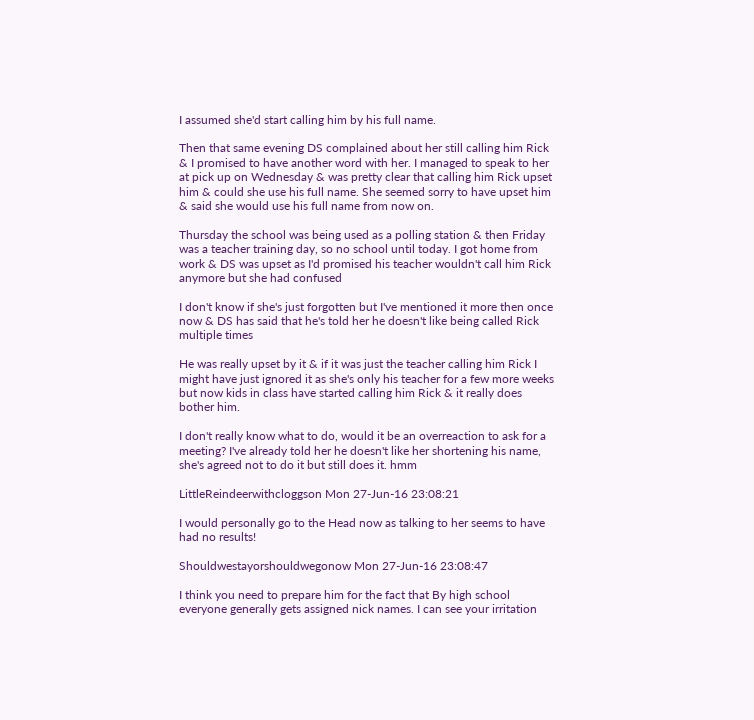I assumed she'd start calling him by his full name.

Then that same evening DS complained about her still calling him Rick & I promised to have another word with her. I managed to speak to her at pick up on Wednesday & was pretty clear that calling him Rick upset him & could she use his full name. She seemed sorry to have upset him & said she would use his full name from now on.

Thursday the school was being used as a polling station & then Friday was a teacher training day, so no school until today. I got home from work & DS was upset as I'd promised his teacher wouldn't call him Rick anymore but she had confused

I don't know if she's just forgotten but I've mentioned it more then once now & DS has said that he's told her he doesn't like being called Rick multiple times

He was really upset by it & if it was just the teacher calling him Rick I might have just ignored it as she's only his teacher for a few more weeks but now kids in class have started calling him Rick & it really does bother him.

I don't really know what to do, would it be an overreaction to ask for a meeting? I've already told her he doesn't like her shortening his name, she's agreed not to do it but still does it. hmm

LittleReindeerwithcloggson Mon 27-Jun-16 23:08:21

I would personally go to the Head now as talking to her seems to have had no results!

Shouldwestayorshouldwegonow Mon 27-Jun-16 23:08:47

I think you need to prepare him for the fact that By high school everyone generally gets assigned nick names. I can see your irritation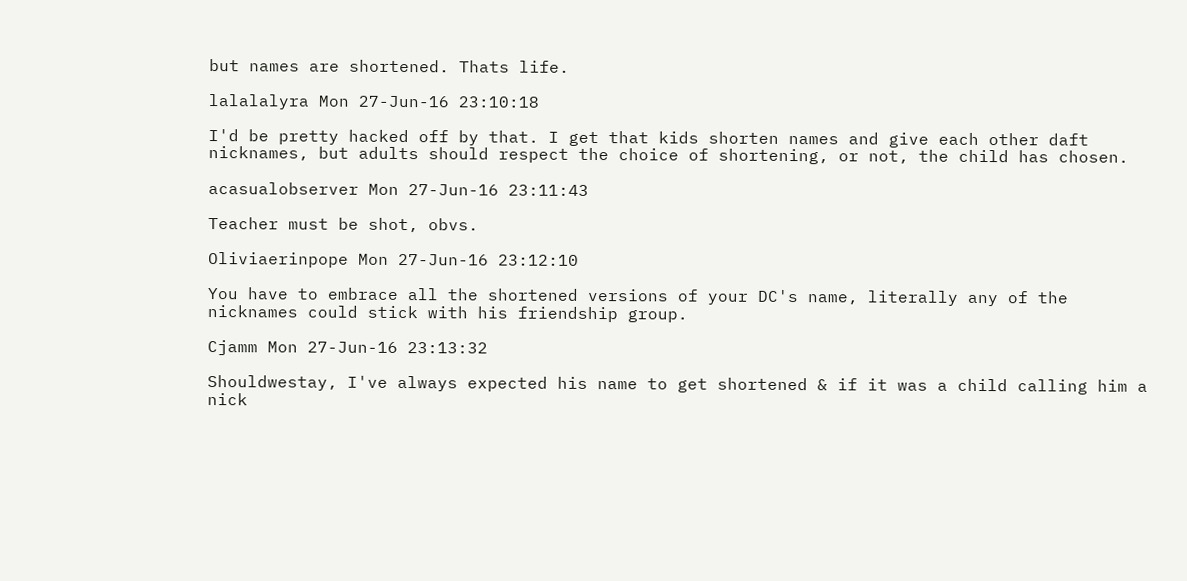but names are shortened. Thats life.

lalalalyra Mon 27-Jun-16 23:10:18

I'd be pretty hacked off by that. I get that kids shorten names and give each other daft nicknames, but adults should respect the choice of shortening, or not, the child has chosen.

acasualobserver Mon 27-Jun-16 23:11:43

Teacher must be shot, obvs.

Oliviaerinpope Mon 27-Jun-16 23:12:10

You have to embrace all the shortened versions of your DC's name, literally any of the nicknames could stick with his friendship group.

Cjamm Mon 27-Jun-16 23:13:32

Shouldwestay, I've always expected his name to get shortened & if it was a child calling him a nick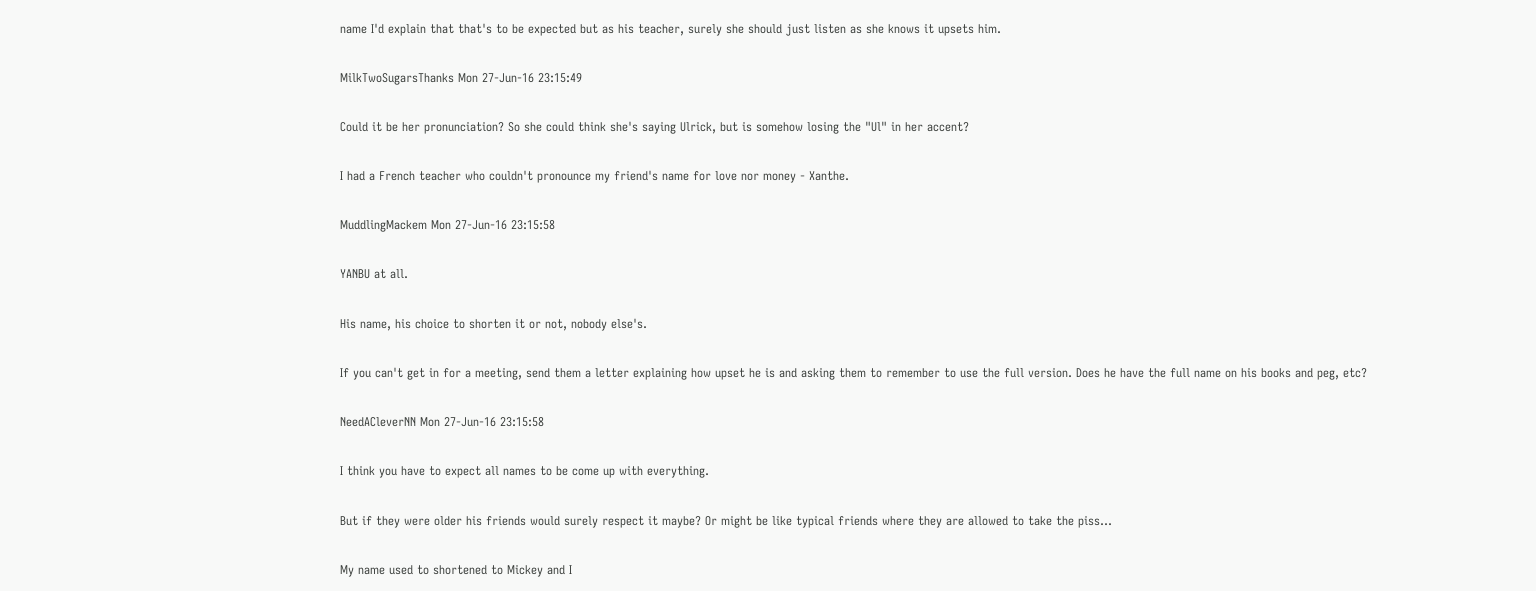name I'd explain that that's to be expected but as his teacher, surely she should just listen as she knows it upsets him.

MilkTwoSugarsThanks Mon 27-Jun-16 23:15:49

Could it be her pronunciation? So she could think she's saying Ulrick, but is somehow losing the "Ul" in her accent?

I had a French teacher who couldn't pronounce my friend's name for love nor money - Xanthe.

MuddlingMackem Mon 27-Jun-16 23:15:58

YANBU at all.

His name, his choice to shorten it or not, nobody else's.

If you can't get in for a meeting, send them a letter explaining how upset he is and asking them to remember to use the full version. Does he have the full name on his books and peg, etc?

NeedACleverNN Mon 27-Jun-16 23:15:58

I think you have to expect all names to be come up with everything.

But if they were older his friends would surely respect it maybe? Or might be like typical friends where they are allowed to take the piss...

My name used to shortened to Mickey and I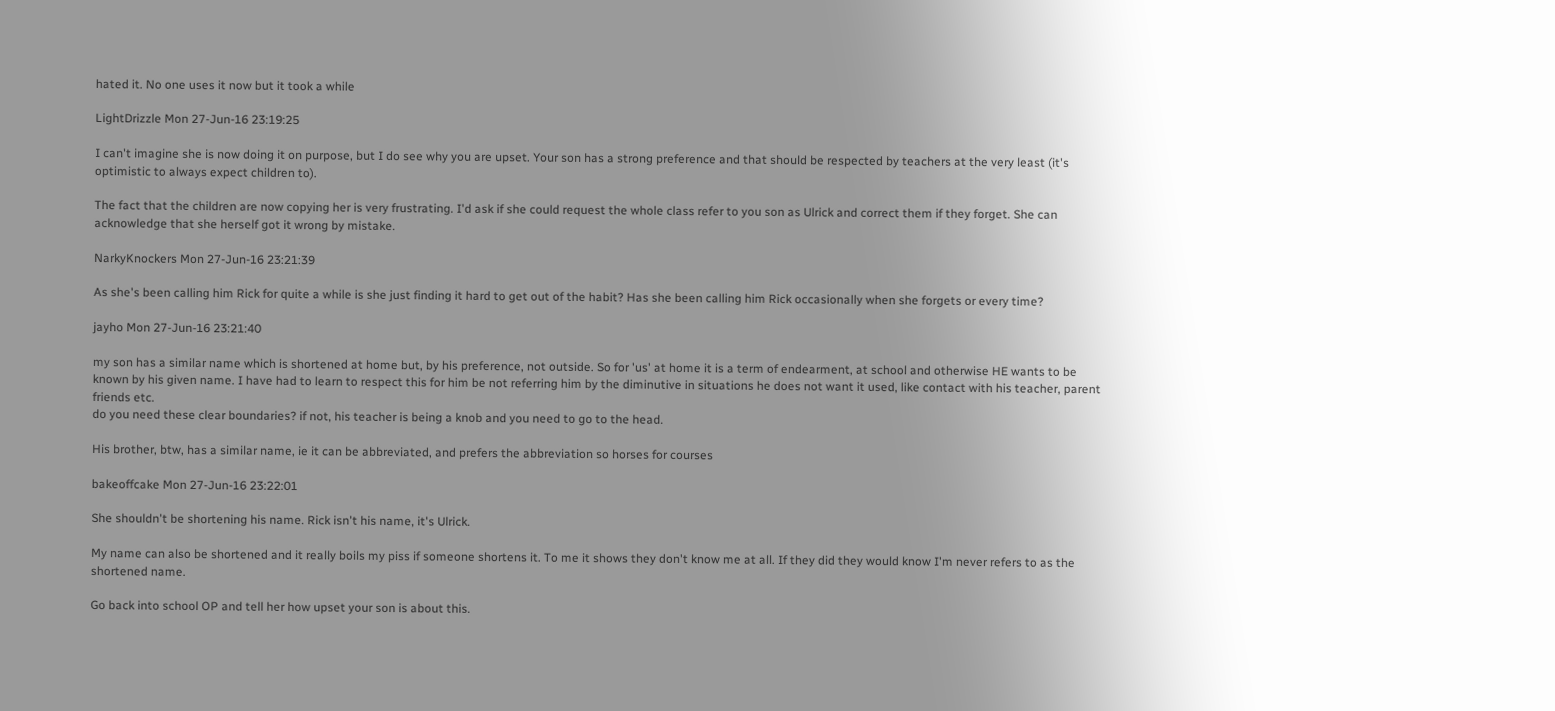hated it. No one uses it now but it took a while

LightDrizzle Mon 27-Jun-16 23:19:25

I can't imagine she is now doing it on purpose, but I do see why you are upset. Your son has a strong preference and that should be respected by teachers at the very least (it's optimistic to always expect children to).

The fact that the children are now copying her is very frustrating. I'd ask if she could request the whole class refer to you son as Ulrick and correct them if they forget. She can acknowledge that she herself got it wrong by mistake.

NarkyKnockers Mon 27-Jun-16 23:21:39

As she's been calling him Rick for quite a while is she just finding it hard to get out of the habit? Has she been calling him Rick occasionally when she forgets or every time?

jayho Mon 27-Jun-16 23:21:40

my son has a similar name which is shortened at home but, by his preference, not outside. So for 'us' at home it is a term of endearment, at school and otherwise HE wants to be known by his given name. I have had to learn to respect this for him be not referring him by the diminutive in situations he does not want it used, like contact with his teacher, parent friends etc.
do you need these clear boundaries? if not, his teacher is being a knob and you need to go to the head.

His brother, btw, has a similar name, ie it can be abbreviated, and prefers the abbreviation so horses for courses

bakeoffcake Mon 27-Jun-16 23:22:01

She shouldn't be shortening his name. Rick isn't his name, it's Ulrick.

My name can also be shortened and it really boils my piss if someone shortens it. To me it shows they don't know me at all. If they did they would know I'm never refers to as the shortened name.

Go back into school OP and tell her how upset your son is about this.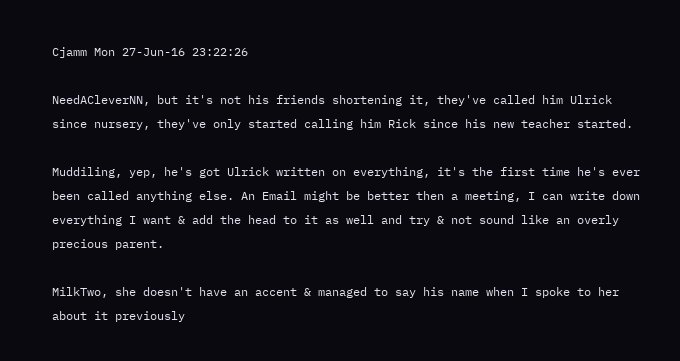Cjamm Mon 27-Jun-16 23:22:26

NeedACleverNN, but it's not his friends shortening it, they've called him Ulrick since nursery, they've only started calling him Rick since his new teacher started.

Muddiling, yep, he's got Ulrick written on everything, it's the first time he's ever been called anything else. An Email might be better then a meeting, I can write down everything I want & add the head to it as well and try & not sound like an overly precious parent.

MilkTwo, she doesn't have an accent & managed to say his name when I spoke to her about it previously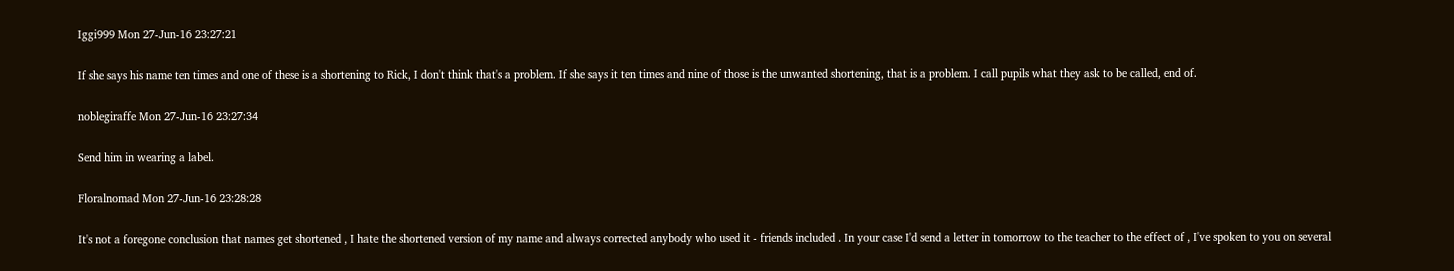Iggi999 Mon 27-Jun-16 23:27:21

If she says his name ten times and one of these is a shortening to Rick, I don't think that's a problem. If she says it ten times and nine of those is the unwanted shortening, that is a problem. I call pupils what they ask to be called, end of.

noblegiraffe Mon 27-Jun-16 23:27:34

Send him in wearing a label.

Floralnomad Mon 27-Jun-16 23:28:28

It's not a foregone conclusion that names get shortened , I hate the shortened version of my name and always corrected anybody who used it - friends included . In your case I'd send a letter in tomorrow to the teacher to the effect of , I've spoken to you on several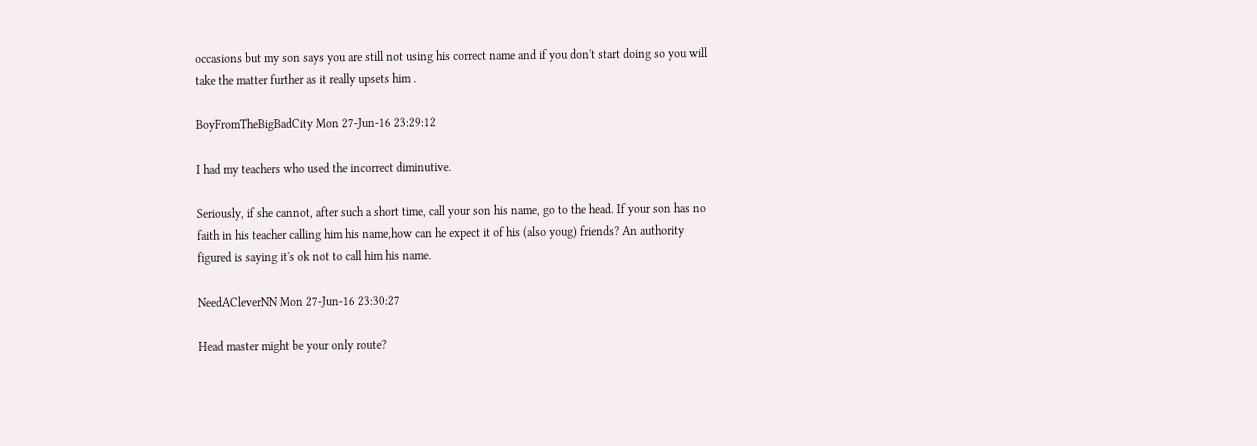occasions but my son says you are still not using his correct name and if you don't start doing so you will take the matter further as it really upsets him .

BoyFromTheBigBadCity Mon 27-Jun-16 23:29:12

I had my teachers who used the incorrect diminutive.

Seriously, if she cannot, after such a short time, call your son his name, go to the head. If your son has no faith in his teacher calling him his name,how can he expect it of his (also youg) friends? An authority figured is saying it's ok not to call him his name.

NeedACleverNN Mon 27-Jun-16 23:30:27

Head master might be your only route?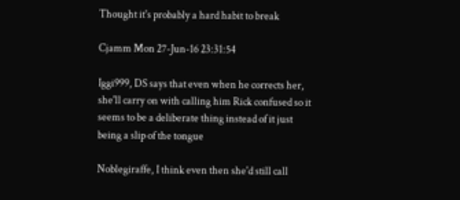Thought it's probably a hard habit to break

Cjamm Mon 27-Jun-16 23:31:54

Iggi999, DS says that even when he corrects her, she'll carry on with calling him Rick confused so it seems to be a deliberate thing instead of it just being a slip of the tongue

Noblegiraffe, I think even then she'd still call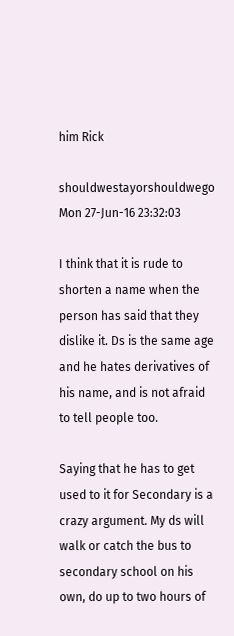him Rick

shouldwestayorshouldwego Mon 27-Jun-16 23:32:03

I think that it is rude to shorten a name when the person has said that they dislike it. Ds is the same age and he hates derivatives of his name, and is not afraid to tell people too.

Saying that he has to get used to it for Secondary is a crazy argument. My ds will walk or catch the bus to secondary school on his own, do up to two hours of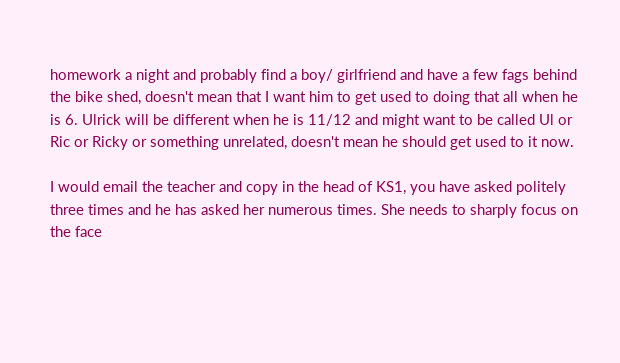homework a night and probably find a boy/ girlfriend and have a few fags behind the bike shed, doesn't mean that I want him to get used to doing that all when he is 6. Ulrick will be different when he is 11/12 and might want to be called Ul or Ric or Ricky or something unrelated, doesn't mean he should get used to it now.

I would email the teacher and copy in the head of KS1, you have asked politely three times and he has asked her numerous times. She needs to sharply focus on the face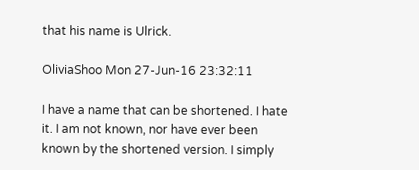that his name is Ulrick.

OliviaShoo Mon 27-Jun-16 23:32:11

I have a name that can be shortened. I hate it. I am not known, nor have ever been known by the shortened version. I simply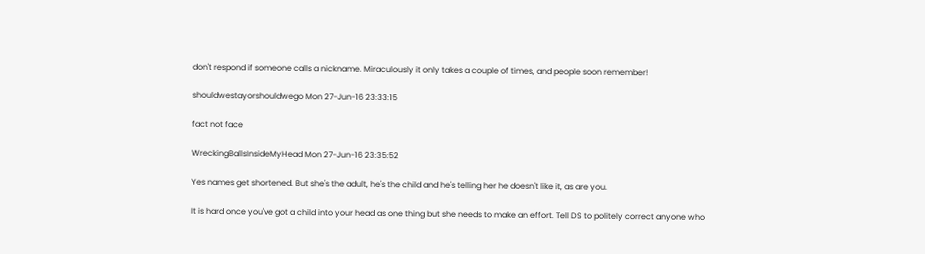don't respond if someone calls a nickname. Miraculously it only takes a couple of times, and people soon remember!

shouldwestayorshouldwego Mon 27-Jun-16 23:33:15

fact not face

WreckingBallsInsideMyHead Mon 27-Jun-16 23:35:52

Yes names get shortened. But she's the adult, he's the child and he's telling her he doesn't like it, as are you.

It is hard once you've got a child into your head as one thing but she needs to make an effort. Tell DS to politely correct anyone who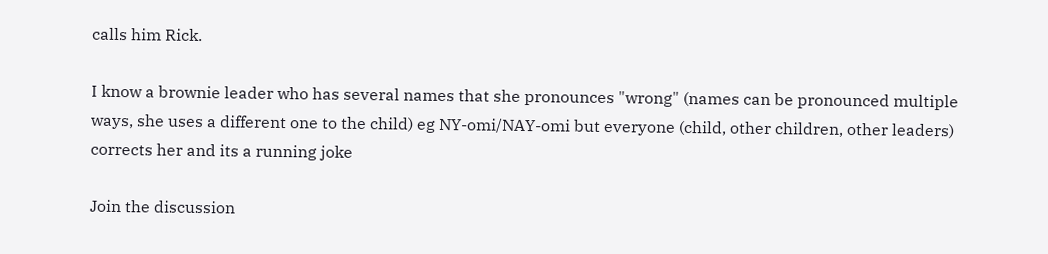calls him Rick.

I know a brownie leader who has several names that she pronounces "wrong" (names can be pronounced multiple ways, she uses a different one to the child) eg NY-omi/NAY-omi but everyone (child, other children, other leaders) corrects her and its a running joke

Join the discussion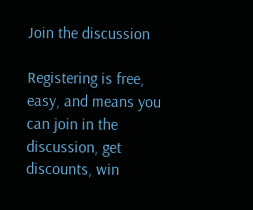Join the discussion

Registering is free, easy, and means you can join in the discussion, get discounts, win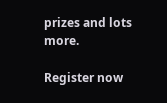prizes and lots more.

Register now